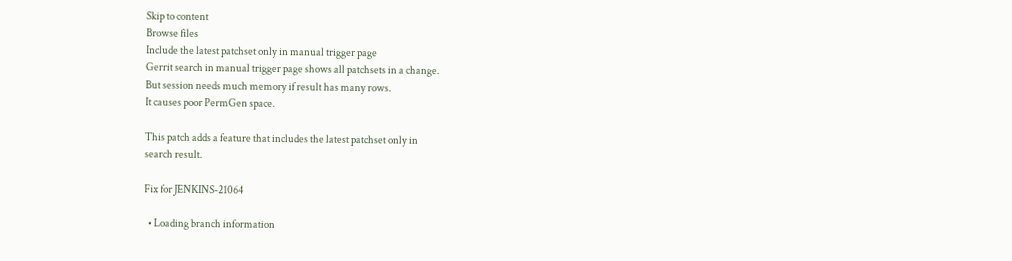Skip to content
Browse files
Include the latest patchset only in manual trigger page
Gerrit search in manual trigger page shows all patchsets in a change.
But session needs much memory if result has many rows.
It causes poor PermGen space.

This patch adds a feature that includes the latest patchset only in
search result.

Fix for JENKINS-21064

  • Loading branch information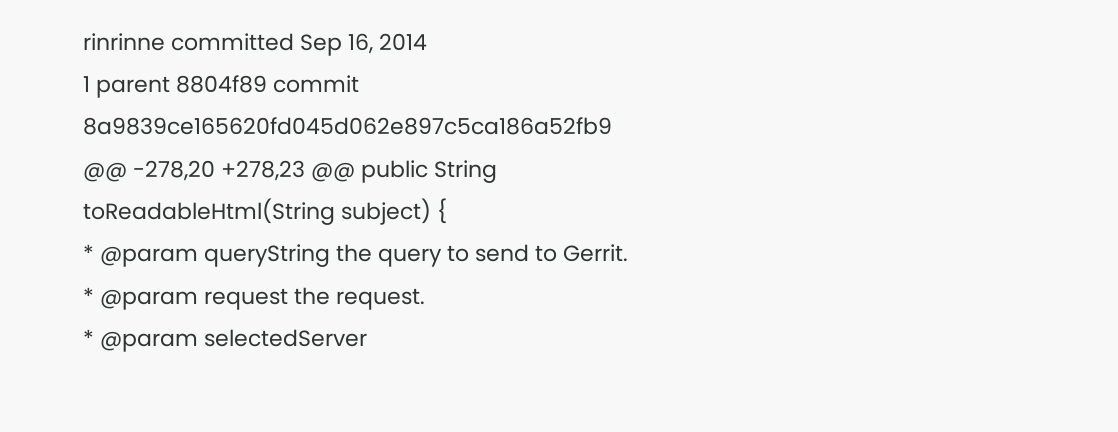rinrinne committed Sep 16, 2014
1 parent 8804f89 commit 8a9839ce165620fd045d062e897c5ca186a52fb9
@@ -278,20 +278,23 @@ public String toReadableHtml(String subject) {
* @param queryString the query to send to Gerrit.
* @param request the request.
* @param selectedServer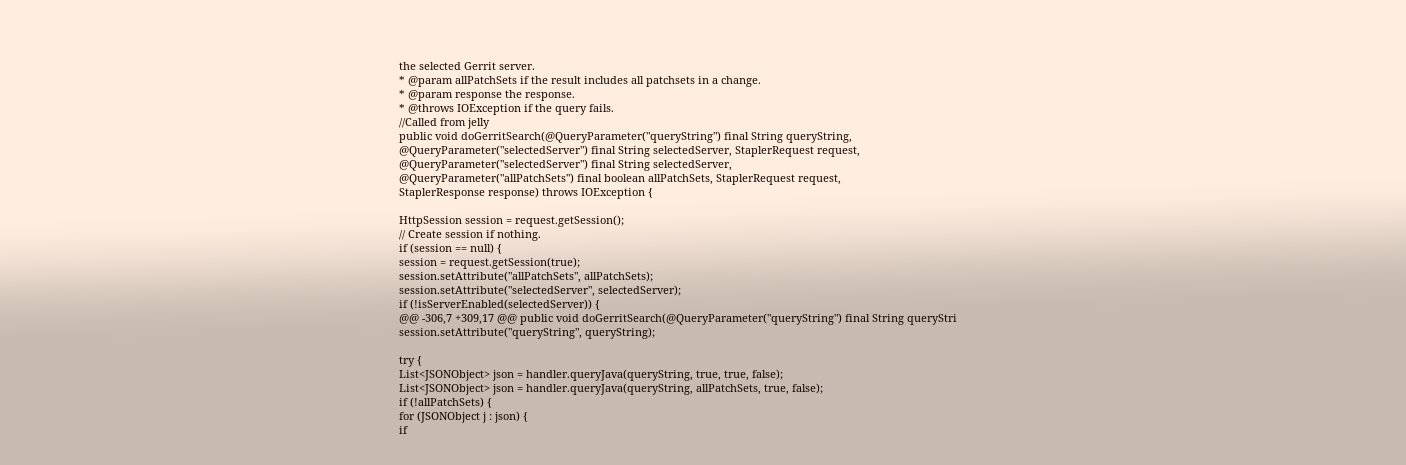the selected Gerrit server.
* @param allPatchSets if the result includes all patchsets in a change.
* @param response the response.
* @throws IOException if the query fails.
//Called from jelly
public void doGerritSearch(@QueryParameter("queryString") final String queryString,
@QueryParameter("selectedServer") final String selectedServer, StaplerRequest request,
@QueryParameter("selectedServer") final String selectedServer,
@QueryParameter("allPatchSets") final boolean allPatchSets, StaplerRequest request,
StaplerResponse response) throws IOException {

HttpSession session = request.getSession();
// Create session if nothing.
if (session == null) {
session = request.getSession(true);
session.setAttribute("allPatchSets", allPatchSets);
session.setAttribute("selectedServer", selectedServer);
if (!isServerEnabled(selectedServer)) {
@@ -306,7 +309,17 @@ public void doGerritSearch(@QueryParameter("queryString") final String queryStri
session.setAttribute("queryString", queryString);

try {
List<JSONObject> json = handler.queryJava(queryString, true, true, false);
List<JSONObject> json = handler.queryJava(queryString, allPatchSets, true, false);
if (!allPatchSets) {
for (JSONObject j : json) {
if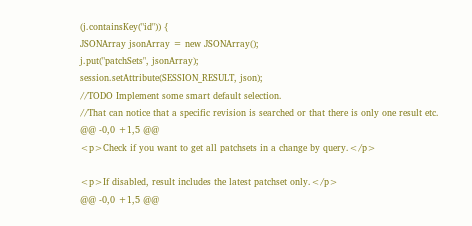(j.containsKey("id")) {
JSONArray jsonArray = new JSONArray();
j.put("patchSets", jsonArray);
session.setAttribute(SESSION_RESULT, json);
//TODO Implement some smart default selection.
//That can notice that a specific revision is searched or that there is only one result etc.
@@ -0,0 +1,5 @@
<p>Check if you want to get all patchsets in a change by query.</p>

<p>If disabled, result includes the latest patchset only.</p>
@@ -0,0 +1,5 @@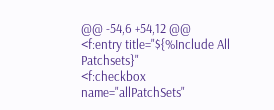@@ -54,6 +54,12 @@
<f:entry title="${%Include All Patchsets}"
<f:checkbox name="allPatchSets"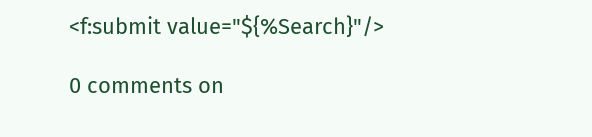<f:submit value="${%Search}"/>

0 comments on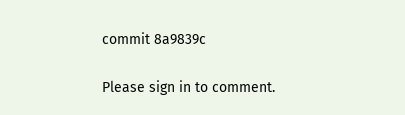commit 8a9839c

Please sign in to comment.